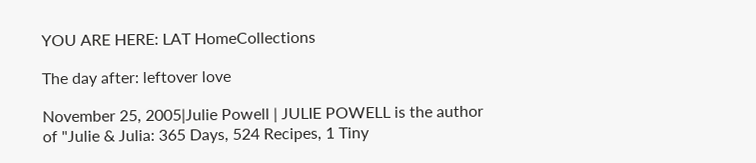YOU ARE HERE: LAT HomeCollections

The day after: leftover love

November 25, 2005|Julie Powell | JULIE POWELL is the author of "Julie & Julia: 365 Days, 524 Recipes, 1 Tiny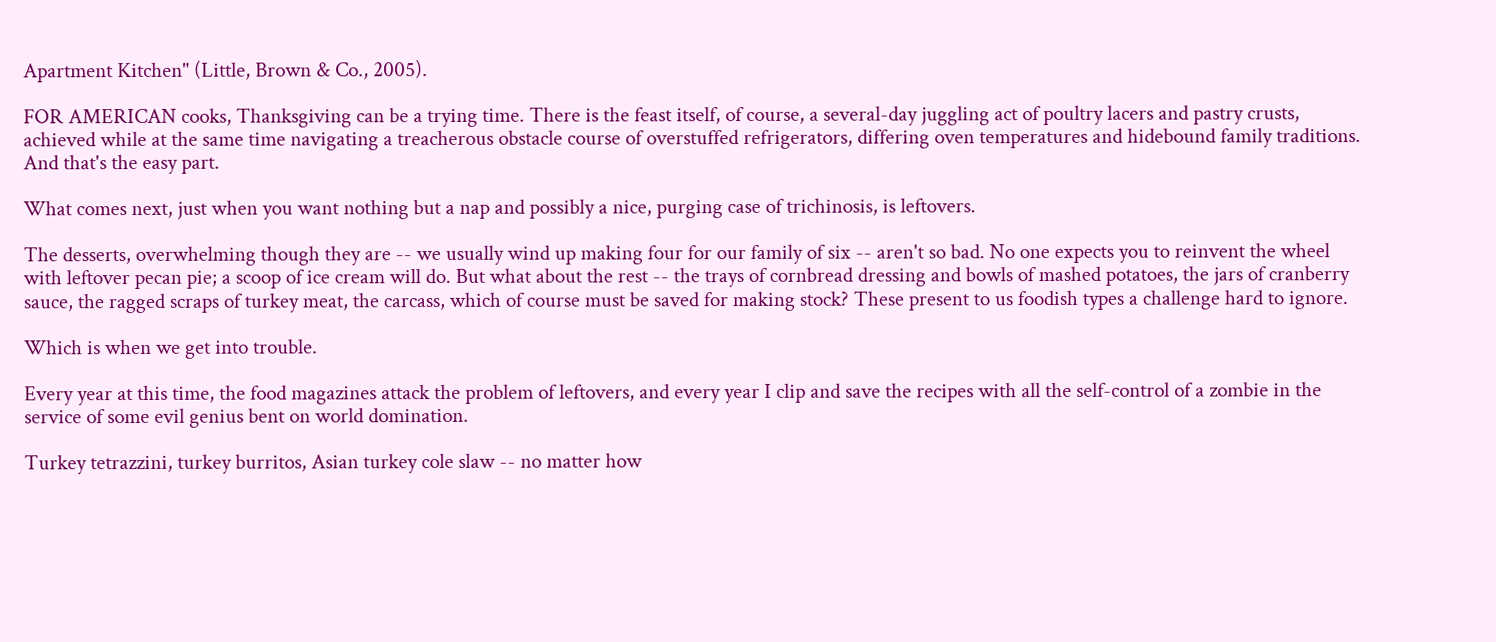Apartment Kitchen" (Little, Brown & Co., 2005).

FOR AMERICAN cooks, Thanksgiving can be a trying time. There is the feast itself, of course, a several-day juggling act of poultry lacers and pastry crusts, achieved while at the same time navigating a treacherous obstacle course of overstuffed refrigerators, differing oven temperatures and hidebound family traditions. And that's the easy part.

What comes next, just when you want nothing but a nap and possibly a nice, purging case of trichinosis, is leftovers.

The desserts, overwhelming though they are -- we usually wind up making four for our family of six -- aren't so bad. No one expects you to reinvent the wheel with leftover pecan pie; a scoop of ice cream will do. But what about the rest -- the trays of cornbread dressing and bowls of mashed potatoes, the jars of cranberry sauce, the ragged scraps of turkey meat, the carcass, which of course must be saved for making stock? These present to us foodish types a challenge hard to ignore.

Which is when we get into trouble.

Every year at this time, the food magazines attack the problem of leftovers, and every year I clip and save the recipes with all the self-control of a zombie in the service of some evil genius bent on world domination.

Turkey tetrazzini, turkey burritos, Asian turkey cole slaw -- no matter how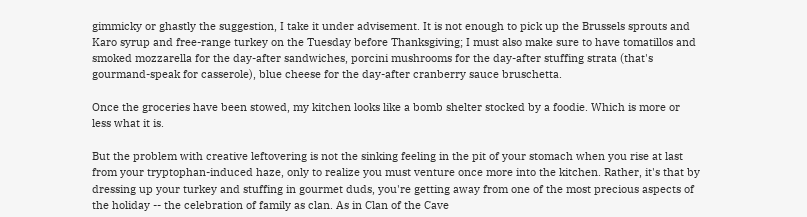gimmicky or ghastly the suggestion, I take it under advisement. It is not enough to pick up the Brussels sprouts and Karo syrup and free-range turkey on the Tuesday before Thanksgiving; I must also make sure to have tomatillos and smoked mozzarella for the day-after sandwiches, porcini mushrooms for the day-after stuffing strata (that's gourmand-speak for casserole), blue cheese for the day-after cranberry sauce bruschetta.

Once the groceries have been stowed, my kitchen looks like a bomb shelter stocked by a foodie. Which is more or less what it is.

But the problem with creative leftovering is not the sinking feeling in the pit of your stomach when you rise at last from your tryptophan-induced haze, only to realize you must venture once more into the kitchen. Rather, it's that by dressing up your turkey and stuffing in gourmet duds, you're getting away from one of the most precious aspects of the holiday -- the celebration of family as clan. As in Clan of the Cave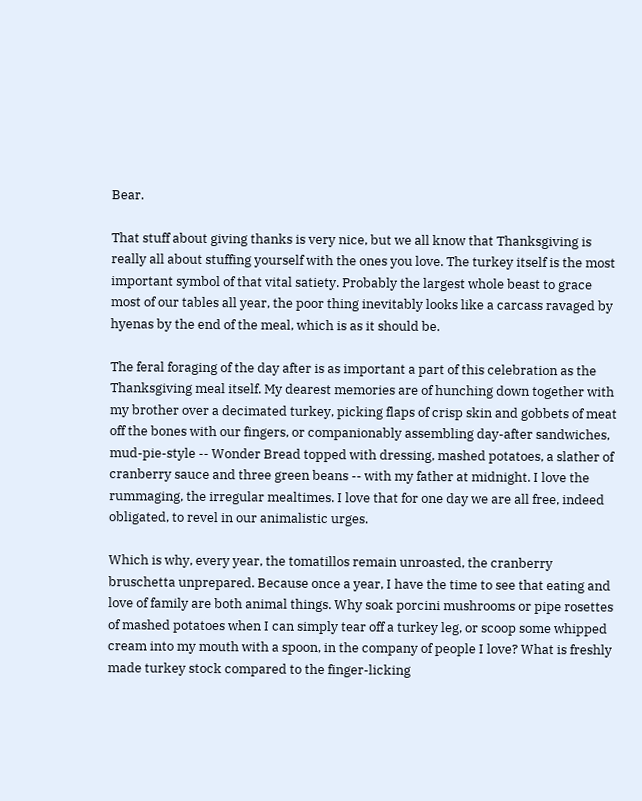Bear.

That stuff about giving thanks is very nice, but we all know that Thanksgiving is really all about stuffing yourself with the ones you love. The turkey itself is the most important symbol of that vital satiety. Probably the largest whole beast to grace most of our tables all year, the poor thing inevitably looks like a carcass ravaged by hyenas by the end of the meal, which is as it should be.

The feral foraging of the day after is as important a part of this celebration as the Thanksgiving meal itself. My dearest memories are of hunching down together with my brother over a decimated turkey, picking flaps of crisp skin and gobbets of meat off the bones with our fingers, or companionably assembling day-after sandwiches, mud-pie-style -- Wonder Bread topped with dressing, mashed potatoes, a slather of cranberry sauce and three green beans -- with my father at midnight. I love the rummaging, the irregular mealtimes. I love that for one day we are all free, indeed obligated, to revel in our animalistic urges.

Which is why, every year, the tomatillos remain unroasted, the cranberry bruschetta unprepared. Because once a year, I have the time to see that eating and love of family are both animal things. Why soak porcini mushrooms or pipe rosettes of mashed potatoes when I can simply tear off a turkey leg, or scoop some whipped cream into my mouth with a spoon, in the company of people I love? What is freshly made turkey stock compared to the finger-licking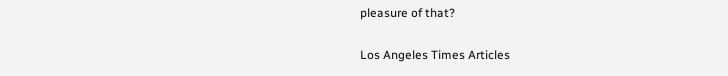pleasure of that?

Los Angeles Times Articles